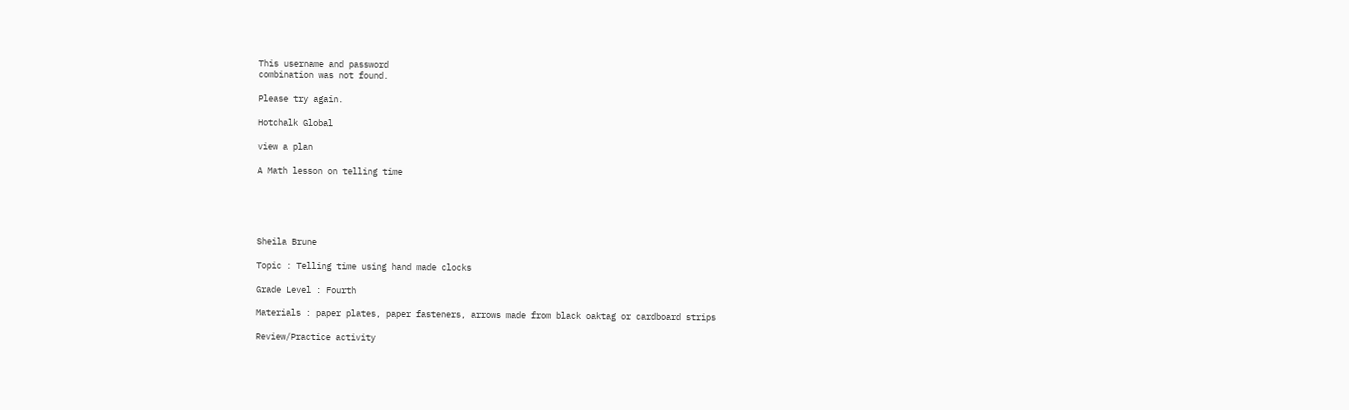This username and password
combination was not found.

Please try again.

Hotchalk Global

view a plan

A Math lesson on telling time





Sheila Brune

Topic : Telling time using hand made clocks

Grade Level : Fourth

Materials : paper plates, paper fasteners, arrows made from black oaktag or cardboard strips

Review/Practice activity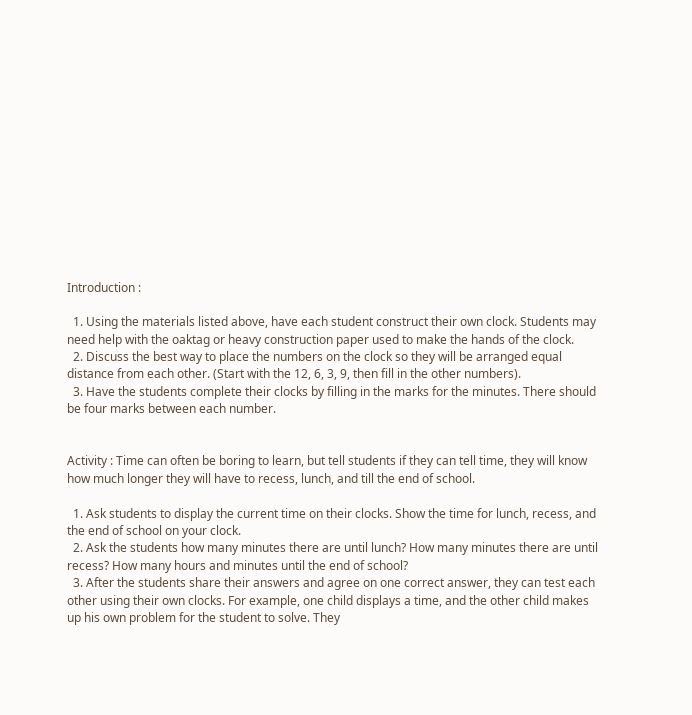Introduction :

  1. Using the materials listed above, have each student construct their own clock. Students may need help with the oaktag or heavy construction paper used to make the hands of the clock.
  2. Discuss the best way to place the numbers on the clock so they will be arranged equal distance from each other. (Start with the 12, 6, 3, 9, then fill in the other numbers).
  3. Have the students complete their clocks by filling in the marks for the minutes. There should be four marks between each number.


Activity : Time can often be boring to learn, but tell students if they can tell time, they will know how much longer they will have to recess, lunch, and till the end of school.

  1. Ask students to display the current time on their clocks. Show the time for lunch, recess, and the end of school on your clock.
  2. Ask the students how many minutes there are until lunch? How many minutes there are until recess? How many hours and minutes until the end of school?
  3. After the students share their answers and agree on one correct answer, they can test each other using their own clocks. For example, one child displays a time, and the other child makes up his own problem for the student to solve. They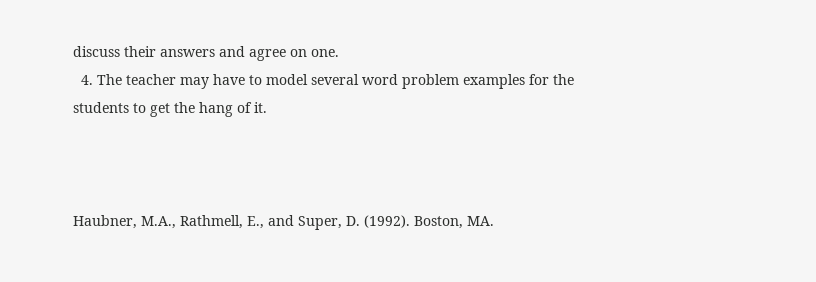discuss their answers and agree on one.
  4. The teacher may have to model several word problem examples for the students to get the hang of it.



Haubner, M.A., Rathmell, E., and Super, D. (1992). Boston, MA.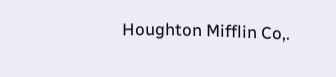Houghton Mifflin Co,.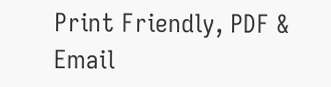Print Friendly, PDF & Email